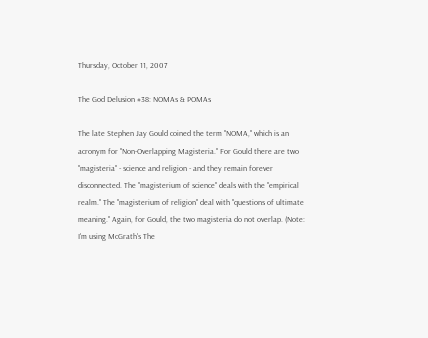Thursday, October 11, 2007

The God Delusion #38: NOMAs & POMAs

The late Stephen Jay Gould coined the term "NOMA," which is an acronym for "Non-Overlapping Magisteria." For Gould there are two "magisteria" - science and religion - and they remain forever disconnected. The "magisterium of science" deals with the "empirical realm." The "magisterium of religion" deal with "questions of ultimate meaning." Again, for Gould, the two magisteria do not overlap. (Note: I'm using McGrath's The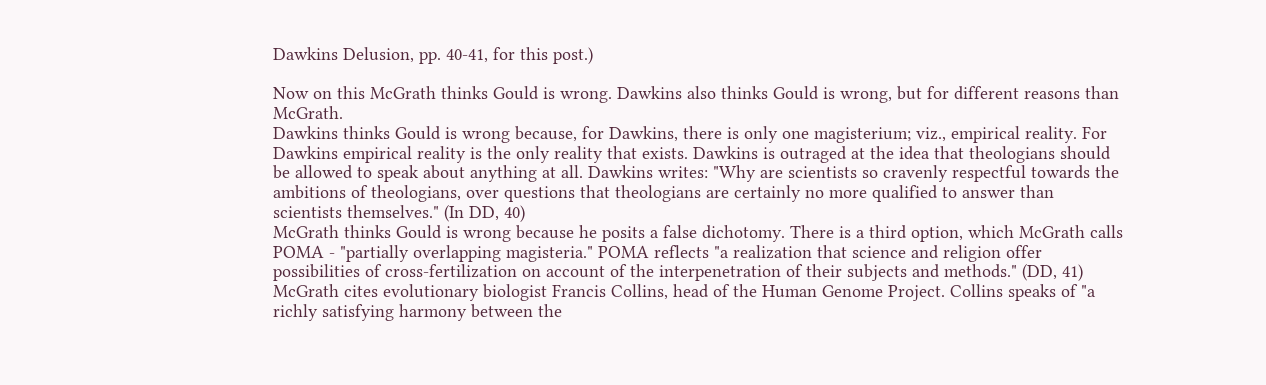Dawkins Delusion, pp. 40-41, for this post.)

Now on this McGrath thinks Gould is wrong. Dawkins also thinks Gould is wrong, but for different reasons than McGrath.
Dawkins thinks Gould is wrong because, for Dawkins, there is only one magisterium; viz., empirical reality. For Dawkins empirical reality is the only reality that exists. Dawkins is outraged at the idea that theologians should be allowed to speak about anything at all. Dawkins writes: "Why are scientists so cravenly respectful towards the ambitions of theologians, over questions that theologians are certainly no more qualified to answer than scientists themselves." (In DD, 40)
McGrath thinks Gould is wrong because he posits a false dichotomy. There is a third option, which McGrath calls POMA - "partially overlapping magisteria." POMA reflects "a realization that science and religion offer possibilities of cross-fertilization on account of the interpenetration of their subjects and methods." (DD, 41) McGrath cites evolutionary biologist Francis Collins, head of the Human Genome Project. Collins speaks of "a richly satisfying harmony between the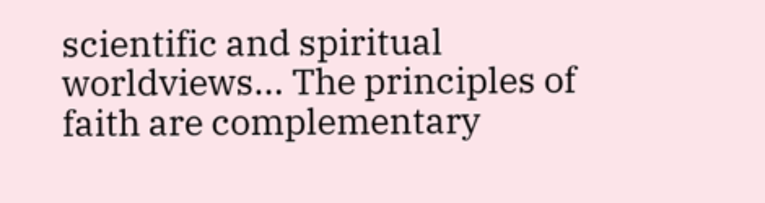scientific and spiritual worldviews... The principles of faith are complementary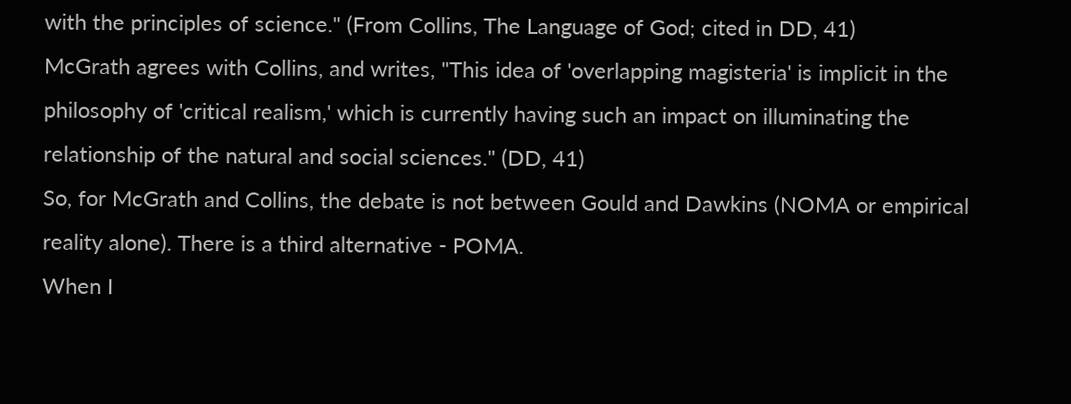with the principles of science." (From Collins, The Language of God; cited in DD, 41)
McGrath agrees with Collins, and writes, "This idea of 'overlapping magisteria' is implicit in the philosophy of 'critical realism,' which is currently having such an impact on illuminating the relationship of the natural and social sciences." (DD, 41)
So, for McGrath and Collins, the debate is not between Gould and Dawkins (NOMA or empirical reality alone). There is a third alternative - POMA.
When I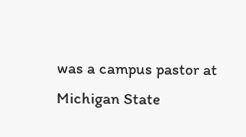was a campus pastor at Michigan State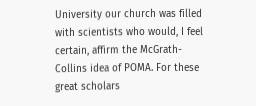University our church was filled with scientists who would, I feel certain, affirm the McGrath-Collins idea of POMA. For these great scholars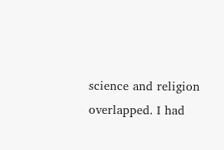science and religion overlapped. I had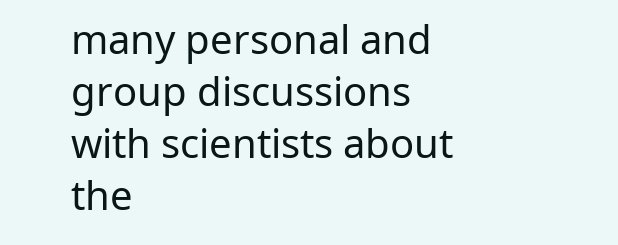many personal and group discussions with scientists about the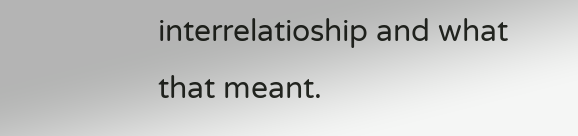interrelatioship and what that meant.